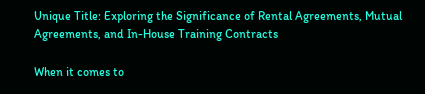Unique Title: Exploring the Significance of Rental Agreements, Mutual Agreements, and In-House Training Contracts

When it comes to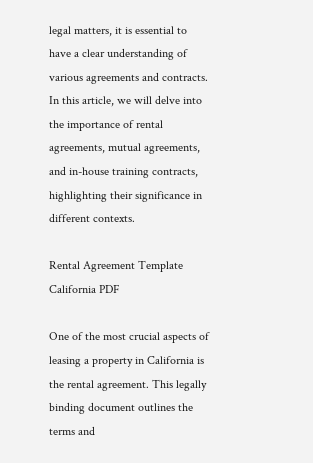legal matters, it is essential to have a clear understanding of various agreements and contracts. In this article, we will delve into the importance of rental agreements, mutual agreements, and in-house training contracts, highlighting their significance in different contexts.

Rental Agreement Template California PDF

One of the most crucial aspects of leasing a property in California is the rental agreement. This legally binding document outlines the terms and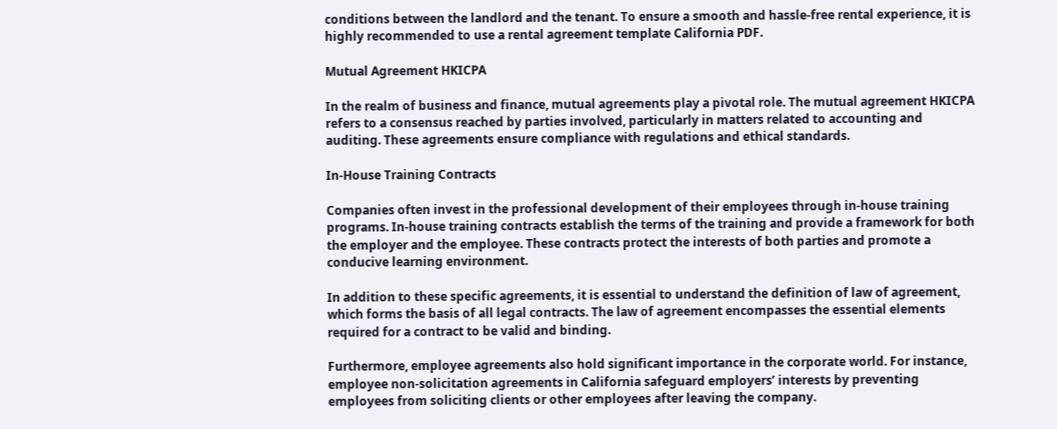conditions between the landlord and the tenant. To ensure a smooth and hassle-free rental experience, it is highly recommended to use a rental agreement template California PDF.

Mutual Agreement HKICPA

In the realm of business and finance, mutual agreements play a pivotal role. The mutual agreement HKICPA refers to a consensus reached by parties involved, particularly in matters related to accounting and auditing. These agreements ensure compliance with regulations and ethical standards.

In-House Training Contracts

Companies often invest in the professional development of their employees through in-house training programs. In-house training contracts establish the terms of the training and provide a framework for both the employer and the employee. These contracts protect the interests of both parties and promote a conducive learning environment.

In addition to these specific agreements, it is essential to understand the definition of law of agreement, which forms the basis of all legal contracts. The law of agreement encompasses the essential elements required for a contract to be valid and binding.

Furthermore, employee agreements also hold significant importance in the corporate world. For instance, employee non-solicitation agreements in California safeguard employers’ interests by preventing employees from soliciting clients or other employees after leaving the company.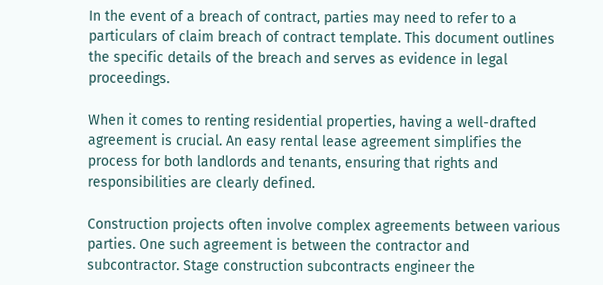In the event of a breach of contract, parties may need to refer to a particulars of claim breach of contract template. This document outlines the specific details of the breach and serves as evidence in legal proceedings.

When it comes to renting residential properties, having a well-drafted agreement is crucial. An easy rental lease agreement simplifies the process for both landlords and tenants, ensuring that rights and responsibilities are clearly defined.

Construction projects often involve complex agreements between various parties. One such agreement is between the contractor and subcontractor. Stage construction subcontracts engineer the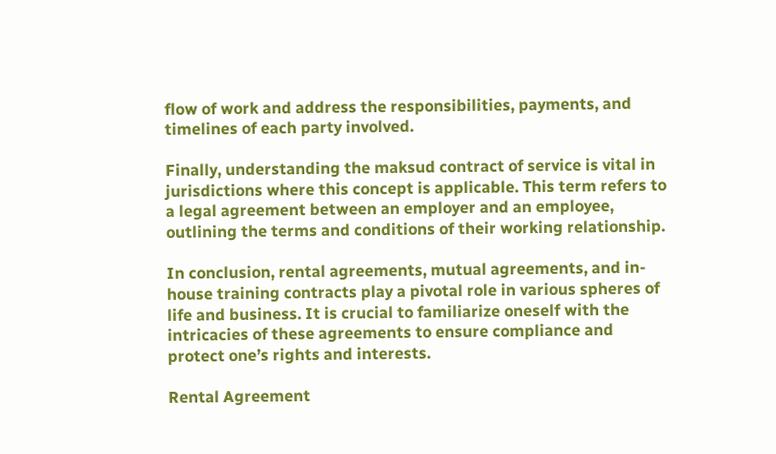flow of work and address the responsibilities, payments, and timelines of each party involved.

Finally, understanding the maksud contract of service is vital in jurisdictions where this concept is applicable. This term refers to a legal agreement between an employer and an employee, outlining the terms and conditions of their working relationship.

In conclusion, rental agreements, mutual agreements, and in-house training contracts play a pivotal role in various spheres of life and business. It is crucial to familiarize oneself with the intricacies of these agreements to ensure compliance and protect one’s rights and interests.

Rental Agreement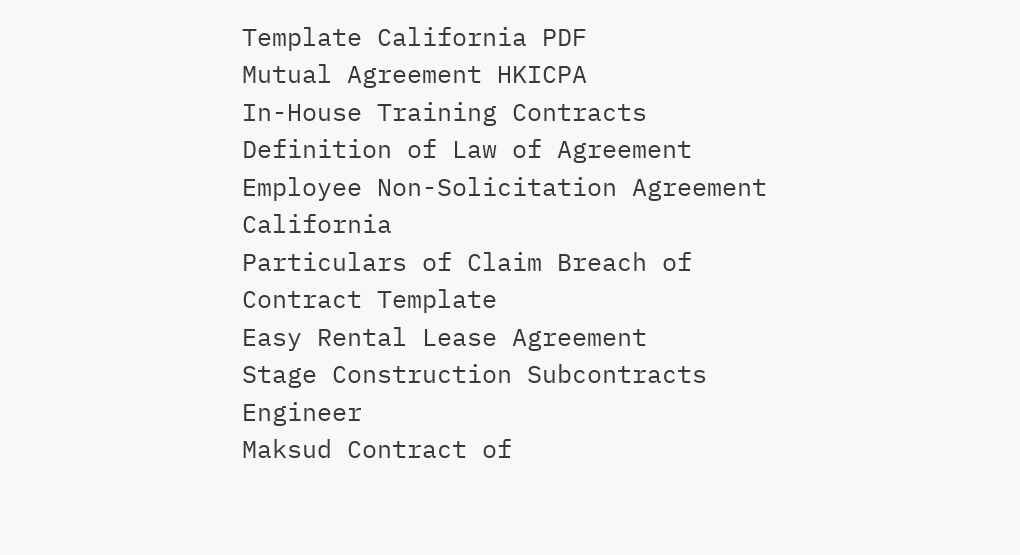Template California PDF
Mutual Agreement HKICPA
In-House Training Contracts
Definition of Law of Agreement
Employee Non-Solicitation Agreement California
Particulars of Claim Breach of Contract Template
Easy Rental Lease Agreement
Stage Construction Subcontracts Engineer
Maksud Contract of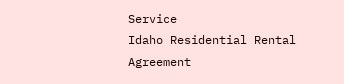Service
Idaho Residential Rental Agreement